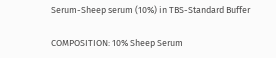Serum-Sheep serum (10%) in TBS-Standard Buffer

COMPOSITION: 10% Sheep Serum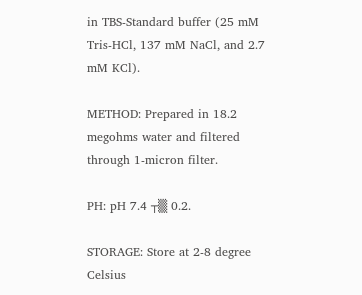in TBS-Standard buffer (25 mM Tris-HCl, 137 mM NaCl, and 2.7 mM KCl).

METHOD: Prepared in 18.2 megohms water and filtered through 1-micron filter.

PH: pH 7.4 ┬▒ 0.2.

STORAGE: Store at 2-8 degree Celsius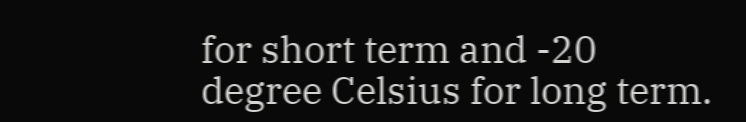for short term and -20 degree Celsius for long term.